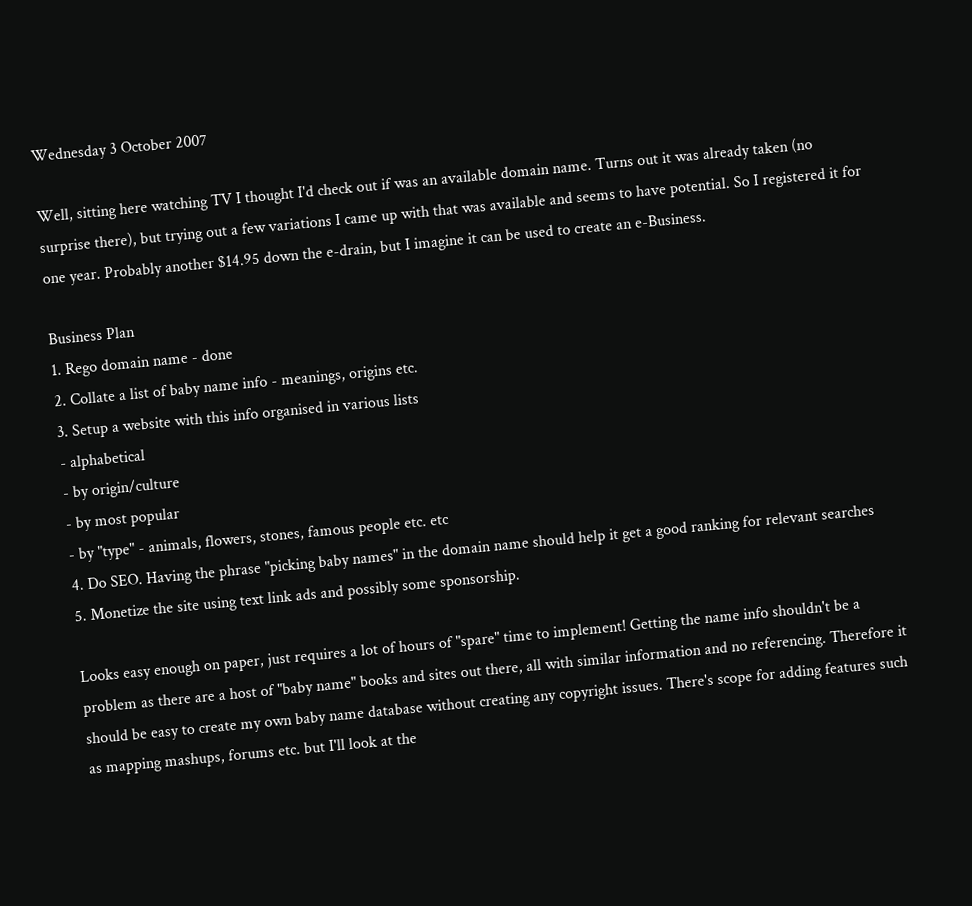Wednesday 3 October 2007

Well, sitting here watching TV I thought I'd check out if was an available domain name. Turns out it was already taken (no surprise there), but trying out a few variations I came up with that was available and seems to have potential. So I registered it for one year. Probably another $14.95 down the e-drain, but I imagine it can be used to create an e-Business.

Business Plan
1. Rego domain name - done
2. Collate a list of baby name info - meanings, origins etc.
3. Setup a website with this info organised in various lists
- alphabetical
- by origin/culture
- by most popular
- by "type" - animals, flowers, stones, famous people etc. etc
4. Do SEO. Having the phrase "picking baby names" in the domain name should help it get a good ranking for relevant searches
5. Monetize the site using text link ads and possibly some sponsorship.

Looks easy enough on paper, just requires a lot of hours of "spare" time to implement! Getting the name info shouldn't be a problem as there are a host of "baby name" books and sites out there, all with similar information and no referencing. Therefore it should be easy to create my own baby name database without creating any copyright issues. There's scope for adding features such as mapping mashups, forums etc. but I'll look at the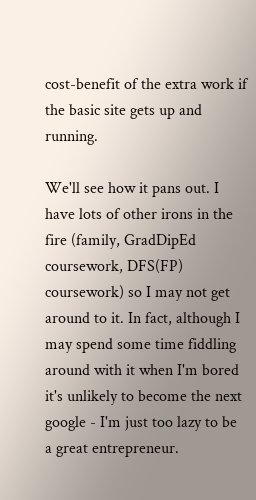cost-benefit of the extra work if the basic site gets up and running.

We'll see how it pans out. I have lots of other irons in the fire (family, GradDipEd coursework, DFS(FP) coursework) so I may not get around to it. In fact, although I may spend some time fiddling around with it when I'm bored it's unlikely to become the next google - I'm just too lazy to be a great entrepreneur.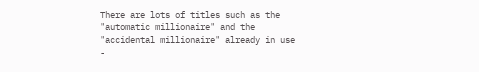There are lots of titles such as the "automatic millionaire" and the "accidental millionaire" already in use -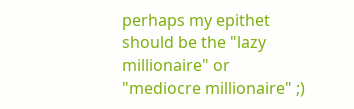perhaps my epithet should be the "lazy millionaire" or "mediocre millionaire" ;)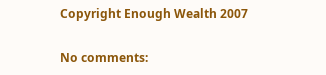Copyright Enough Wealth 2007

No comments: